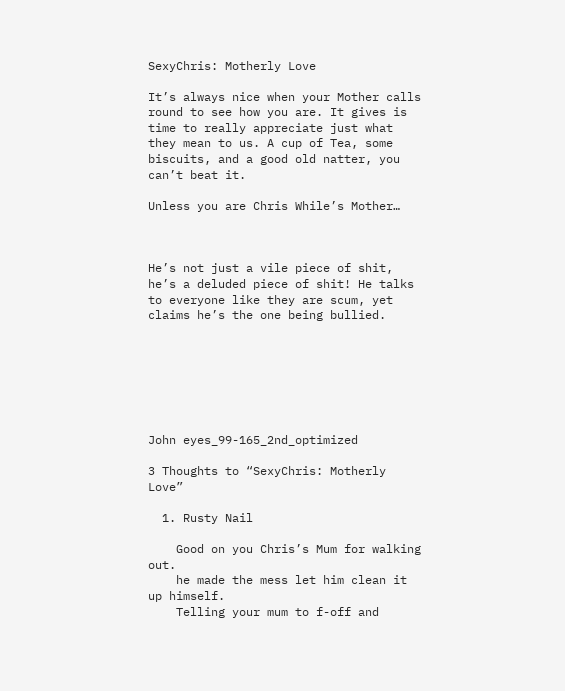SexyChris: Motherly Love

It’s always nice when your Mother calls round to see how you are. It gives is time to really appreciate just what they mean to us. A cup of Tea, some biscuits, and a good old natter, you can’t beat it.

Unless you are Chris While’s Mother…



He’s not just a vile piece of shit, he’s a deluded piece of shit! He talks to everyone like they are scum, yet claims he’s the one being bullied.







John eyes_99-165_2nd_optimized

3 Thoughts to “SexyChris: Motherly Love”

  1. Rusty Nail

    Good on you Chris’s Mum for walking out.
    he made the mess let him clean it up himself.
    Telling your mum to f-off and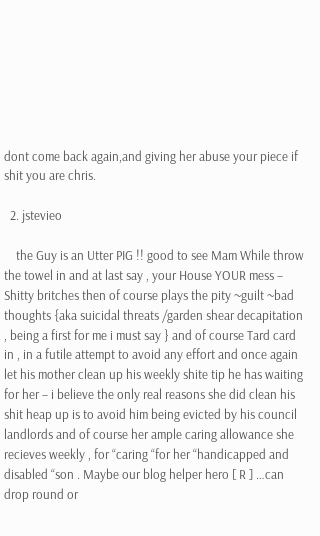dont come back again,and giving her abuse your piece if shit you are chris.

  2. jstevieo

    the Guy is an Utter PIG !! good to see Mam While throw the towel in and at last say , your House YOUR mess – Shitty britches then of course plays the pity ~guilt ~bad thoughts {aka suicidal threats /garden shear decapitation , being a first for me i must say } and of course Tard card in , in a futile attempt to avoid any effort and once again let his mother clean up his weekly shite tip he has waiting for her – i believe the only real reasons she did clean his shit heap up is to avoid him being evicted by his council landlords and of course her ample caring allowance she recieves weekly , for “caring “for her “handicapped and disabled “son . Maybe our blog helper hero [ R ] …can drop round or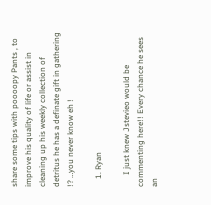share some tips with poooopy Pants , to improve his quality of life or assist in cleaning up his weekly collection of detritus he has a definate gift in gathering !? …you never know eh !

    1. Ryan

      I just knew Jstevieo would be commenting here!! Every chance he sees an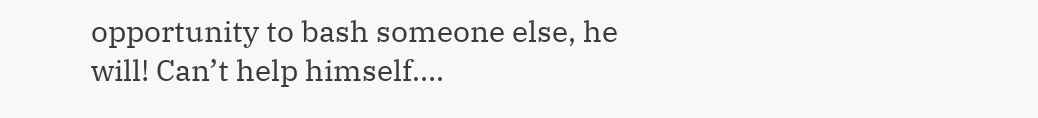opportunity to bash someone else, he will! Can’t help himself….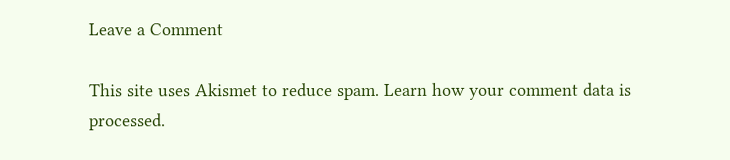Leave a Comment

This site uses Akismet to reduce spam. Learn how your comment data is processed.